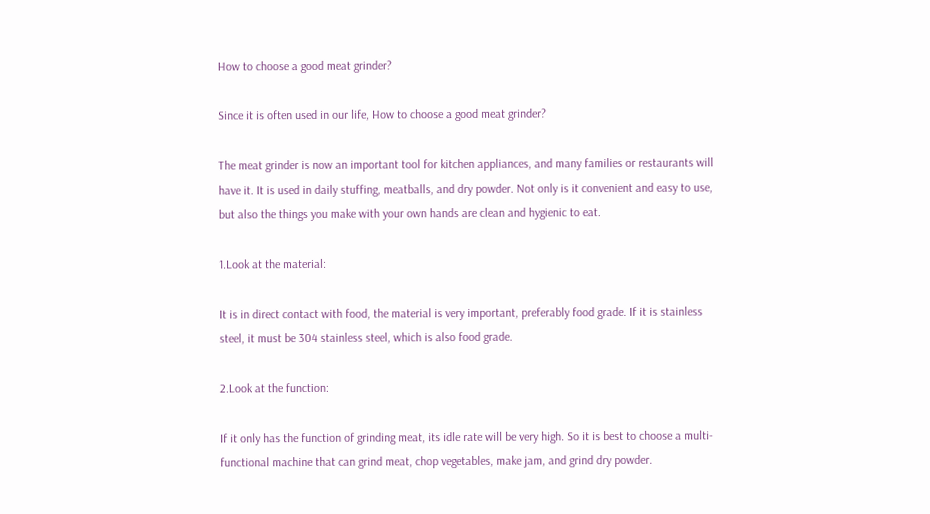How to choose a good meat grinder?

Since it is often used in our life, How to choose a good meat grinder?

The meat grinder is now an important tool for kitchen appliances, and many families or restaurants will have it. It is used in daily stuffing, meatballs, and dry powder. Not only is it convenient and easy to use, but also the things you make with your own hands are clean and hygienic to eat.

1.Look at the material:

It is in direct contact with food, the material is very important, preferably food grade. If it is stainless steel, it must be 304 stainless steel, which is also food grade.

2.Look at the function:

If it only has the function of grinding meat, its idle rate will be very high. So it is best to choose a multi-functional machine that can grind meat, chop vegetables, make jam, and grind dry powder.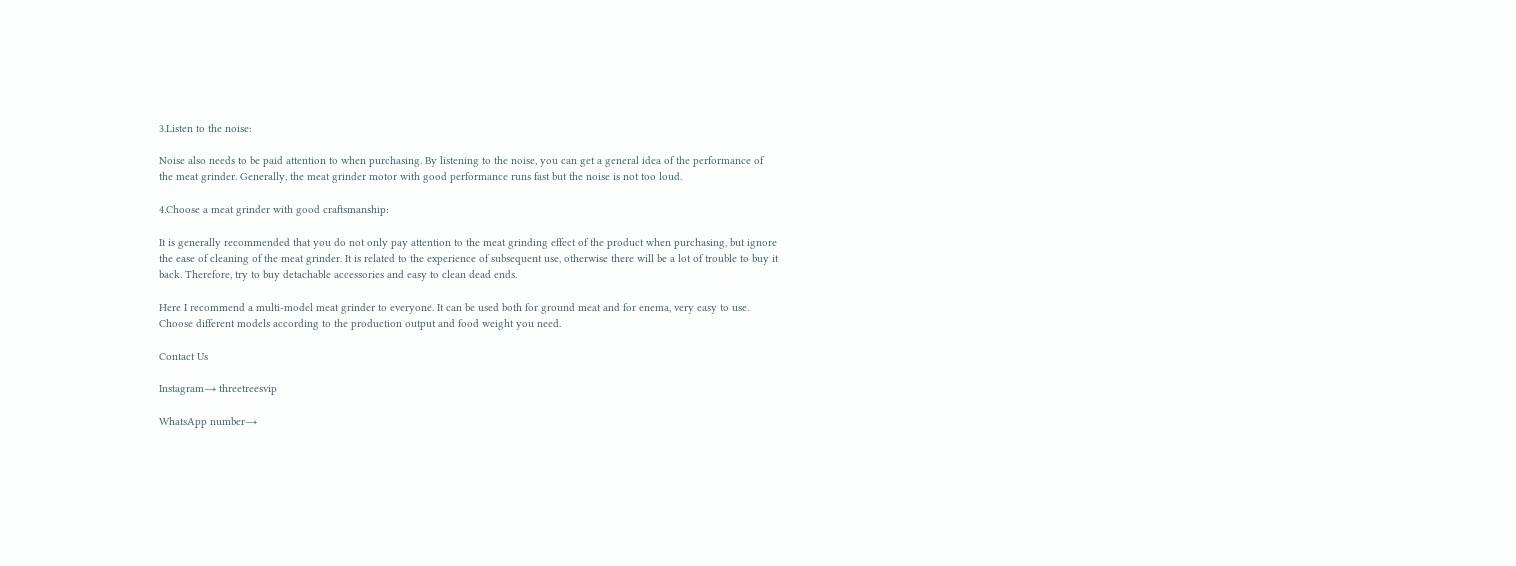3.Listen to the noise:

Noise also needs to be paid attention to when purchasing. By listening to the noise, you can get a general idea of the performance of the meat grinder. Generally, the meat grinder motor with good performance runs fast but the noise is not too loud.

4.Choose a meat grinder with good craftsmanship:

It is generally recommended that you do not only pay attention to the meat grinding effect of the product when purchasing, but ignore the ease of cleaning of the meat grinder. It is related to the experience of subsequent use, otherwise there will be a lot of trouble to buy it back. Therefore, try to buy detachable accessories and easy to clean dead ends.

Here I recommend a multi-model meat grinder to everyone. It can be used both for ground meat and for enema, very easy to use.
Choose different models according to the production output and food weight you need.

Contact Us

Instagram→ threetreesvip

WhatsApp number→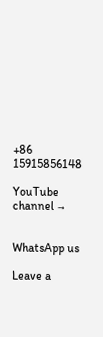+86 15915856148

YouTube channel →


WhatsApp us

Leave a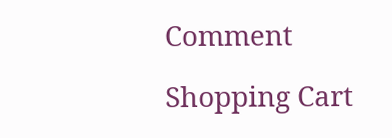Comment

Shopping Cart